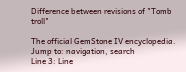Difference between revisions of "Tomb troll"

The official GemStone IV encyclopedia.
Jump to: navigation, search
Line 3: Line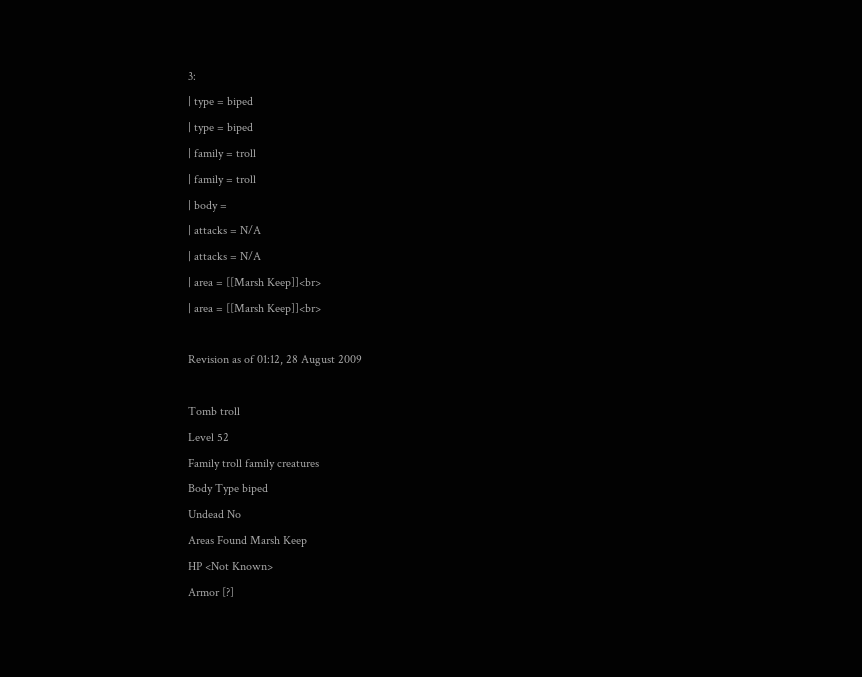3:
| type = biped
| type = biped
| family = troll
| family = troll
| body =
| attacks = N/A
| attacks = N/A
| area = [[Marsh Keep]]<br>
| area = [[Marsh Keep]]<br>

Revision as of 01:12, 28 August 2009

Tomb troll
Level 52
Family troll family creatures
Body Type biped
Undead No
Areas Found Marsh Keep
HP <Not Known>
Armor [?]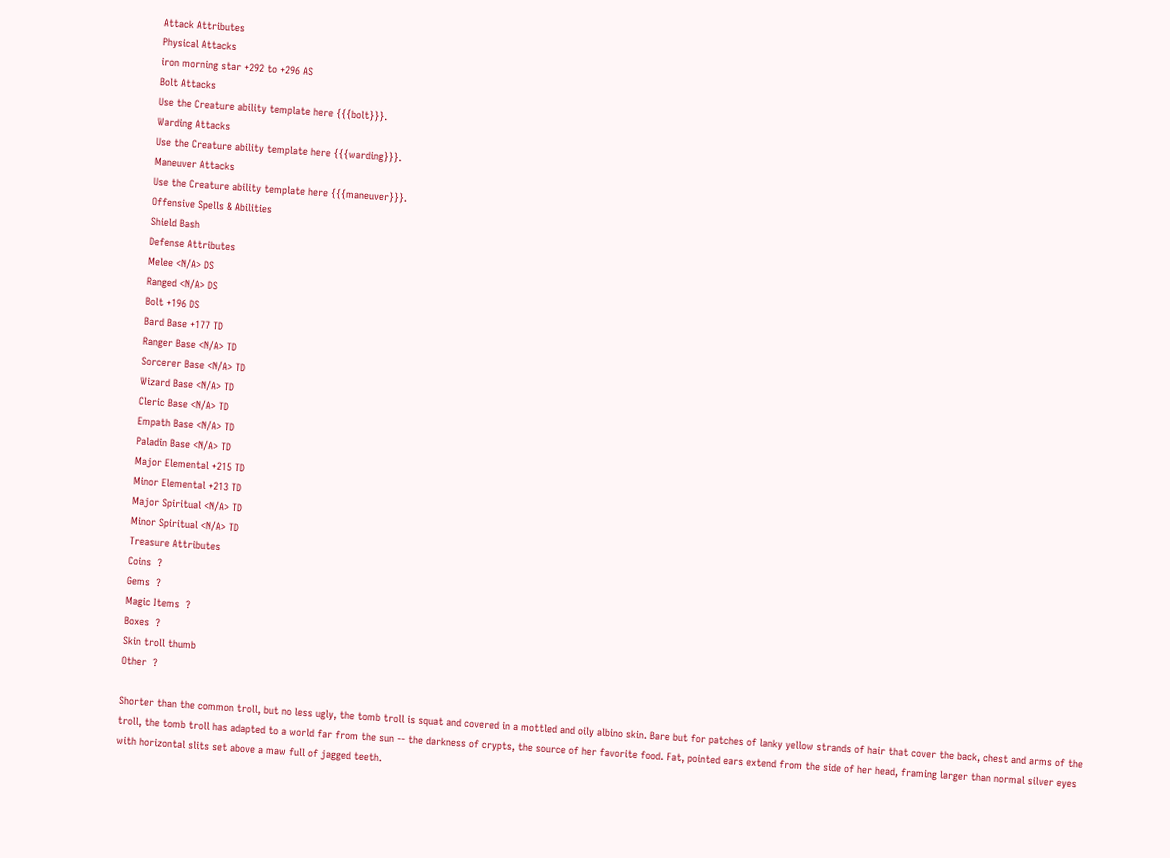Attack Attributes
Physical Attacks
iron morning star +292 to +296 AS
Bolt Attacks
Use the Creature ability template here {{{bolt}}}.
Warding Attacks
Use the Creature ability template here {{{warding}}}.
Maneuver Attacks
Use the Creature ability template here {{{maneuver}}}.
Offensive Spells & Abilities
Shield Bash
Defense Attributes
Melee <N/A> DS
Ranged <N/A> DS
Bolt +196 DS
Bard Base +177 TD
Ranger Base <N/A> TD
Sorcerer Base <N/A> TD
Wizard Base <N/A> TD
Cleric Base <N/A> TD
Empath Base <N/A> TD
Paladin Base <N/A> TD
Major Elemental +215 TD
Minor Elemental +213 TD
Major Spiritual <N/A> TD
Minor Spiritual <N/A> TD
Treasure Attributes
Coins  ?
Gems  ?
Magic Items  ?
Boxes  ?
Skin troll thumb
Other  ?

Shorter than the common troll, but no less ugly, the tomb troll is squat and covered in a mottled and oily albino skin. Bare but for patches of lanky yellow strands of hair that cover the back, chest and arms of the troll, the tomb troll has adapted to a world far from the sun -- the darkness of crypts, the source of her favorite food. Fat, pointed ears extend from the side of her head, framing larger than normal silver eyes with horizontal slits set above a maw full of jagged teeth.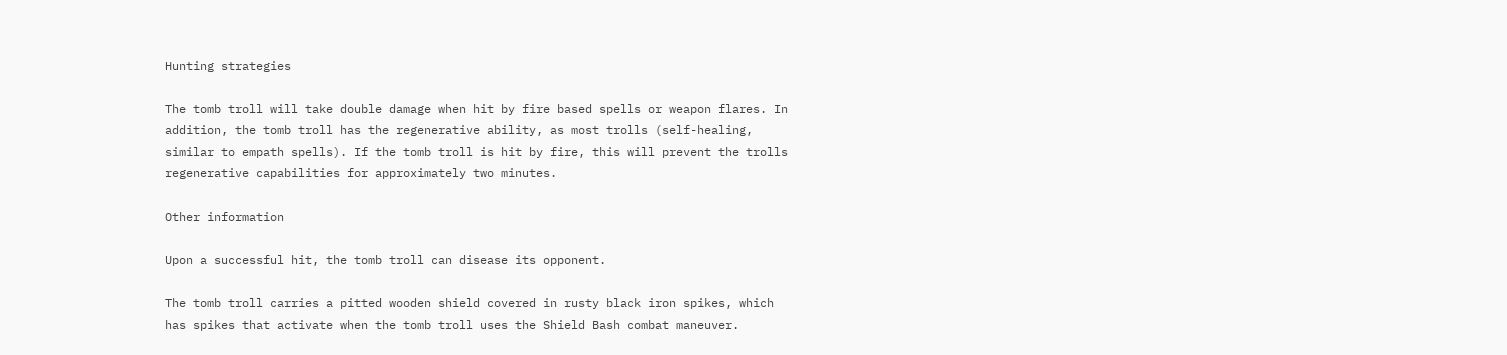Hunting strategies

The tomb troll will take double damage when hit by fire based spells or weapon flares. In addition, the tomb troll has the regenerative ability, as most trolls (self-healing, similar to empath spells). If the tomb troll is hit by fire, this will prevent the trolls regenerative capabilities for approximately two minutes.

Other information

Upon a successful hit, the tomb troll can disease its opponent.

The tomb troll carries a pitted wooden shield covered in rusty black iron spikes, which has spikes that activate when the tomb troll uses the Shield Bash combat maneuver.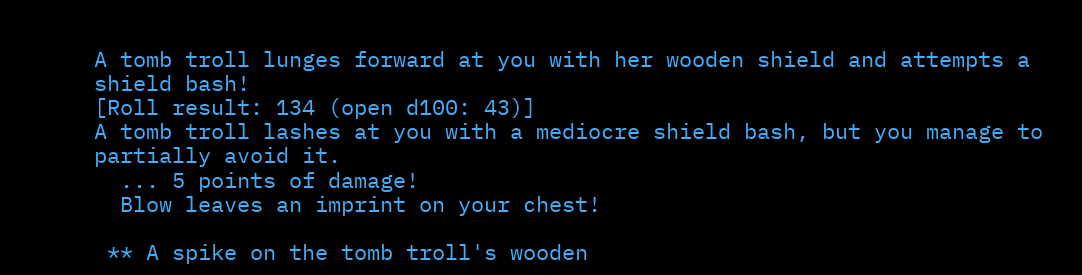A tomb troll lunges forward at you with her wooden shield and attempts a shield bash!
[Roll result: 134 (open d100: 43)]
A tomb troll lashes at you with a mediocre shield bash, but you manage to partially avoid it.
  ... 5 points of damage!
  Blow leaves an imprint on your chest!

 ** A spike on the tomb troll's wooden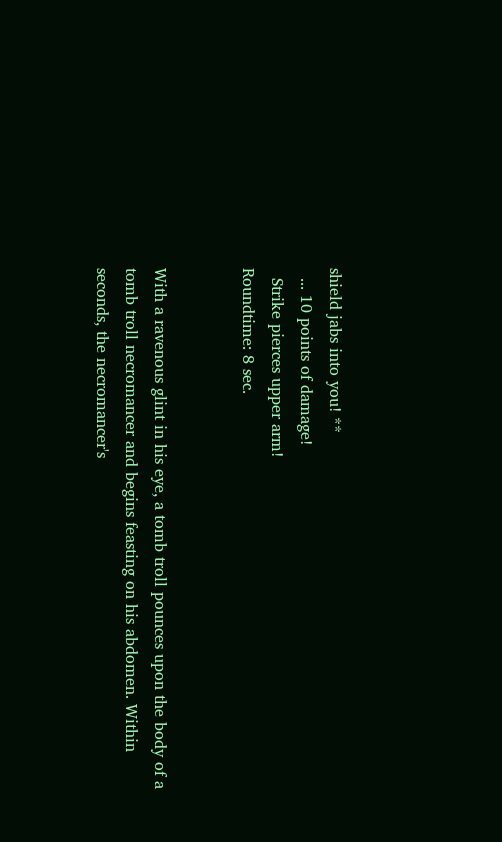shield jabs into you! **
  ... 10 points of damage!
  Strike pierces upper arm!
Roundtime: 8 sec.


With a ravenous glint in his eye, a tomb troll pounces upon the body of a tomb troll necromancer and begins feasting on his abdomen. Within seconds, the necromancer's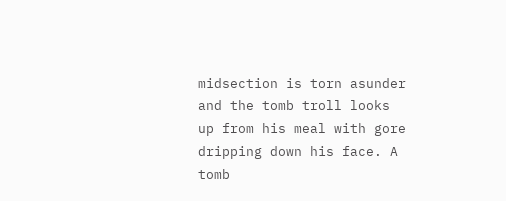midsection is torn asunder and the tomb troll looks up from his meal with gore dripping down his face. A tomb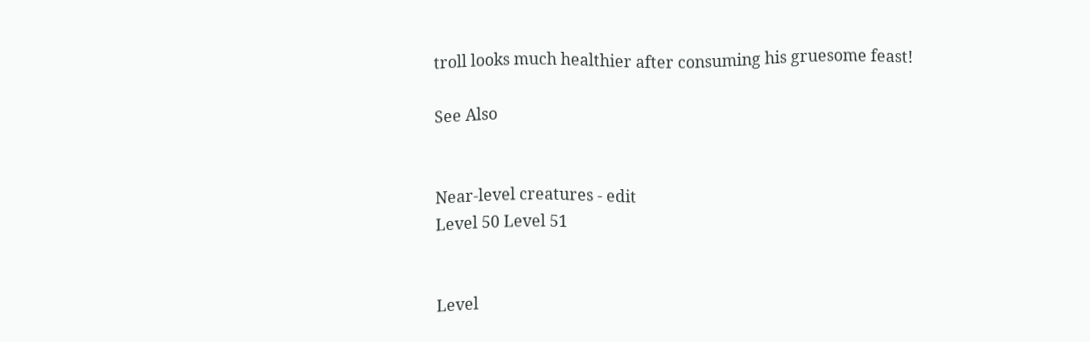troll looks much healthier after consuming his gruesome feast!

See Also


Near-level creatures - edit
Level 50 Level 51


Level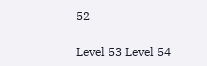52

Level 53 Level 54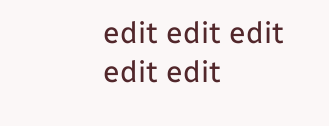edit edit edit edit edit